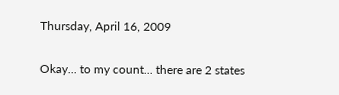Thursday, April 16, 2009


Okay... to my count... there are 2 states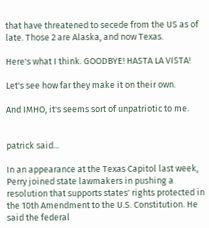that have threatened to secede from the US as of late. Those 2 are Alaska, and now Texas.

Here's what I think. GOODBYE! HASTA LA VISTA!

Let's see how far they make it on their own.

And IMHO, it's seems sort of unpatriotic to me.


patrick said...

In an appearance at the Texas Capitol last week, Perry joined state lawmakers in pushing a resolution that supports states' rights protected in the 10th Amendment to the U.S. Constitution. He said the federal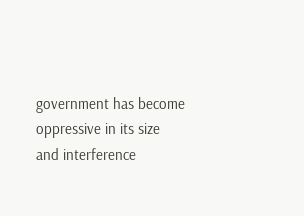government has become oppressive in its size and interference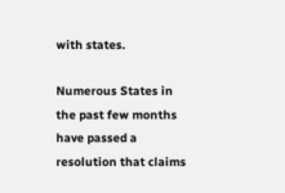with states.

Numerous States in the past few months have passed a resolution that claims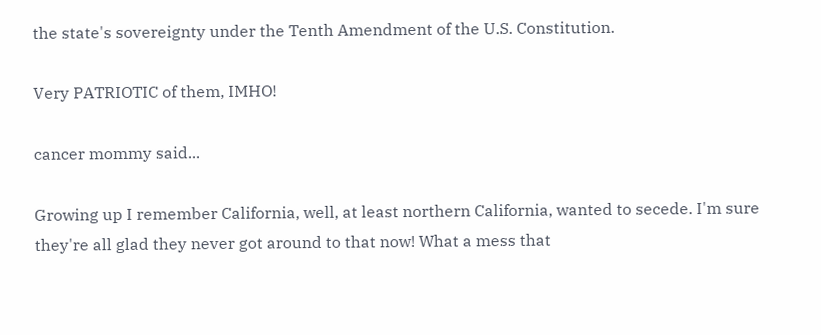the state's sovereignty under the Tenth Amendment of the U.S. Constitution.

Very PATRIOTIC of them, IMHO!

cancer mommy said...

Growing up I remember California, well, at least northern California, wanted to secede. I'm sure they're all glad they never got around to that now! What a mess that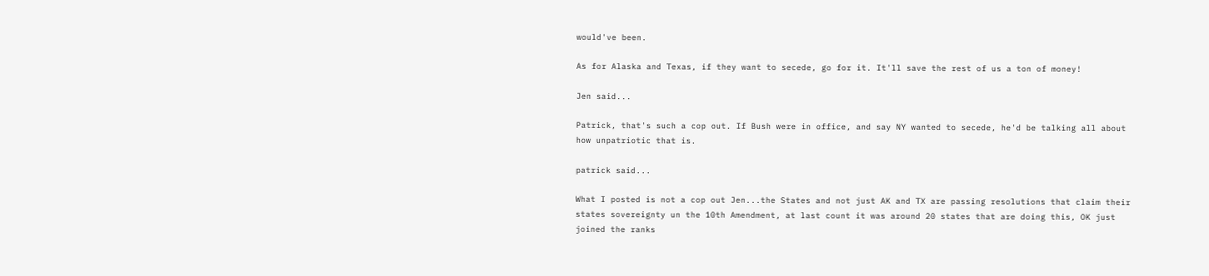would've been.

As for Alaska and Texas, if they want to secede, go for it. It'll save the rest of us a ton of money!

Jen said...

Patrick, that's such a cop out. If Bush were in office, and say NY wanted to secede, he'd be talking all about how unpatriotic that is.

patrick said...

What I posted is not a cop out Jen...the States and not just AK and TX are passing resolutions that claim their states sovereignty un the 10th Amendment, at last count it was around 20 states that are doing this, OK just joined the ranks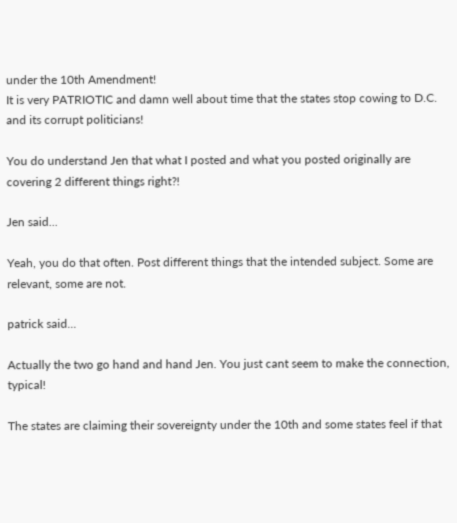under the 10th Amendment!
It is very PATRIOTIC and damn well about time that the states stop cowing to D.C. and its corrupt politicians!

You do understand Jen that what I posted and what you posted originally are covering 2 different things right?!

Jen said...

Yeah, you do that often. Post different things that the intended subject. Some are relevant, some are not.

patrick said...

Actually the two go hand and hand Jen. You just cant seem to make the connection, typical!

The states are claiming their sovereignty under the 10th and some states feel if that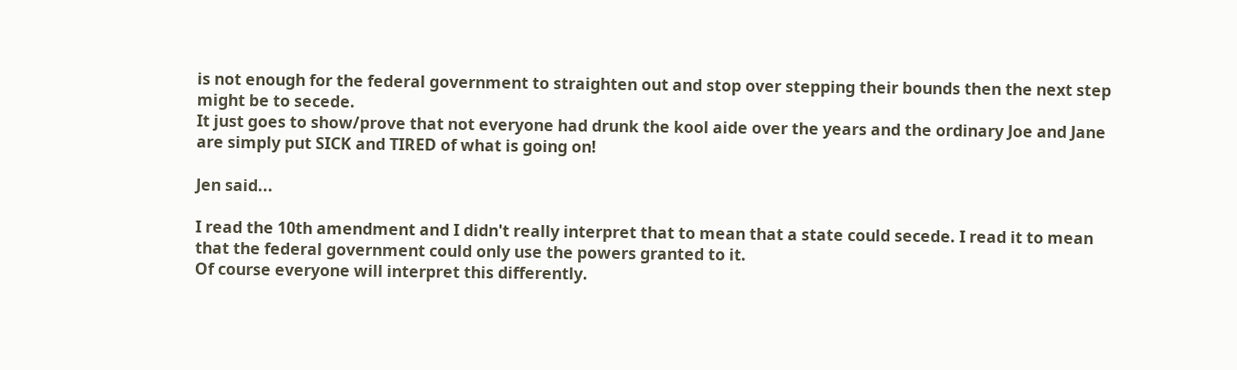is not enough for the federal government to straighten out and stop over stepping their bounds then the next step might be to secede.
It just goes to show/prove that not everyone had drunk the kool aide over the years and the ordinary Joe and Jane are simply put SICK and TIRED of what is going on!

Jen said...

I read the 10th amendment and I didn't really interpret that to mean that a state could secede. I read it to mean that the federal government could only use the powers granted to it.
Of course everyone will interpret this differently.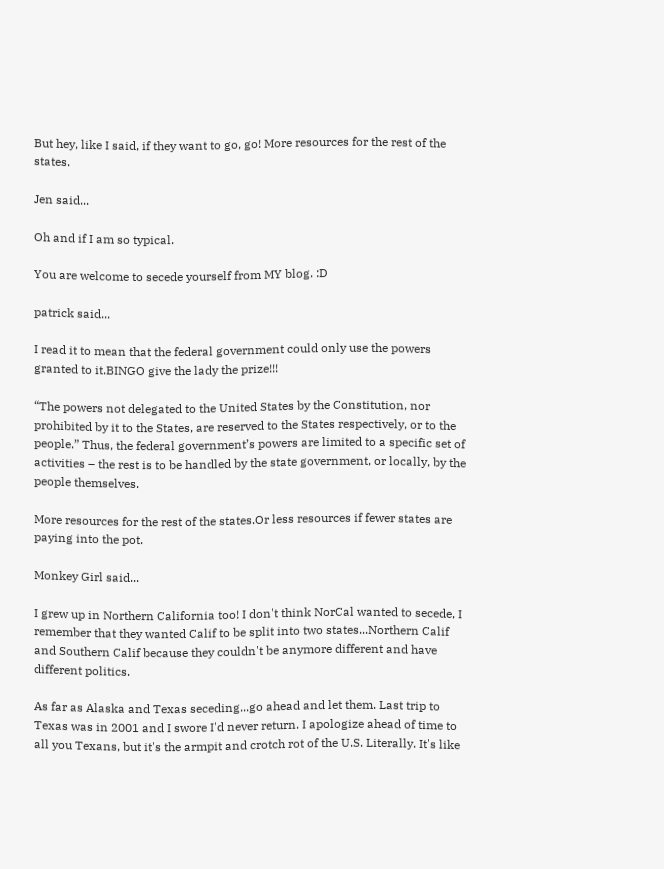But hey, like I said, if they want to go, go! More resources for the rest of the states.

Jen said...

Oh and if I am so typical.

You are welcome to secede yourself from MY blog. :D

patrick said...

I read it to mean that the federal government could only use the powers granted to it.BINGO give the lady the prize!!!

“The powers not delegated to the United States by the Constitution, nor prohibited by it to the States, are reserved to the States respectively, or to the people.” Thus, the federal government’s powers are limited to a specific set of activities – the rest is to be handled by the state government, or locally, by the people themselves.

More resources for the rest of the states.Or less resources if fewer states are paying into the pot.

Monkey Girl said...

I grew up in Northern California too! I don't think NorCal wanted to secede, I remember that they wanted Calif to be split into two states...Northern Calif and Southern Calif because they couldn't be anymore different and have different politics.

As far as Alaska and Texas seceding...go ahead and let them. Last trip to Texas was in 2001 and I swore I'd never return. I apologize ahead of time to all you Texans, but it's the armpit and crotch rot of the U.S. Literally. It's like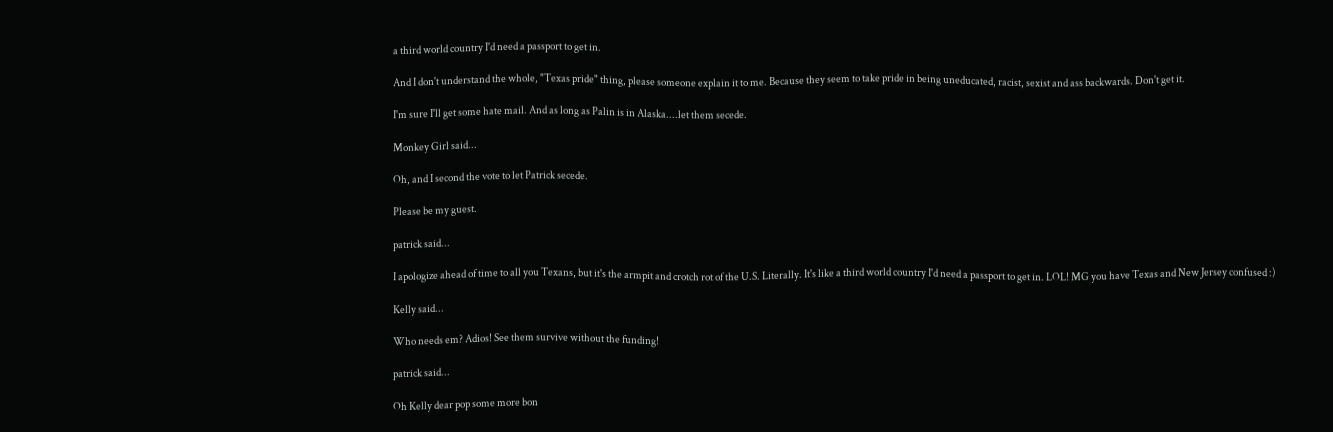a third world country I'd need a passport to get in.

And I don't understand the whole, "Texas pride" thing, please someone explain it to me. Because they seem to take pride in being uneducated, racist, sexist and ass backwards. Don't get it.

I'm sure I'll get some hate mail. And as long as Palin is in Alaska....let them secede.

Monkey Girl said...

Oh, and I second the vote to let Patrick secede.

Please be my guest.

patrick said...

I apologize ahead of time to all you Texans, but it's the armpit and crotch rot of the U.S. Literally. It's like a third world country I'd need a passport to get in. LOL! MG you have Texas and New Jersey confused :)

Kelly said...

Who needs em? Adios! See them survive without the funding!

patrick said...

Oh Kelly dear pop some more bon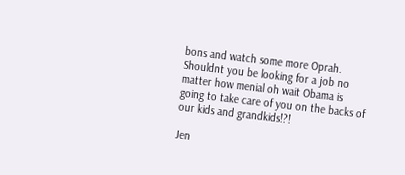bons and watch some more Oprah. Shouldnt you be looking for a job no matter how menial oh wait Obama is going to take care of you on the backs of our kids and grandkids!?!

Jen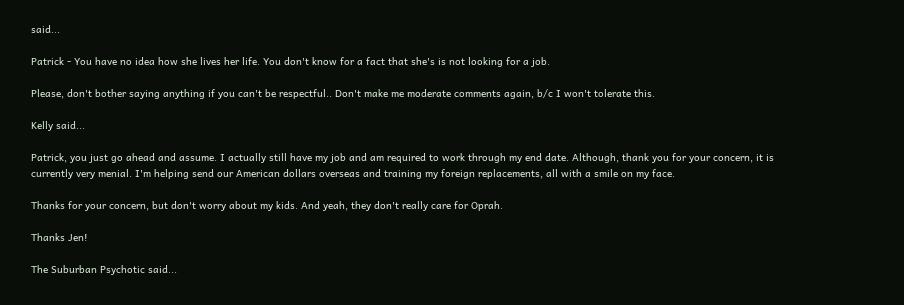said...

Patrick - You have no idea how she lives her life. You don't know for a fact that she's is not looking for a job.

Please, don't bother saying anything if you can't be respectful.. Don't make me moderate comments again, b/c I won't tolerate this.

Kelly said...

Patrick, you just go ahead and assume. I actually still have my job and am required to work through my end date. Although, thank you for your concern, it is currently very menial. I'm helping send our American dollars overseas and training my foreign replacements, all with a smile on my face.

Thanks for your concern, but don't worry about my kids. And yeah, they don't really care for Oprah.

Thanks Jen!

The Suburban Psychotic said...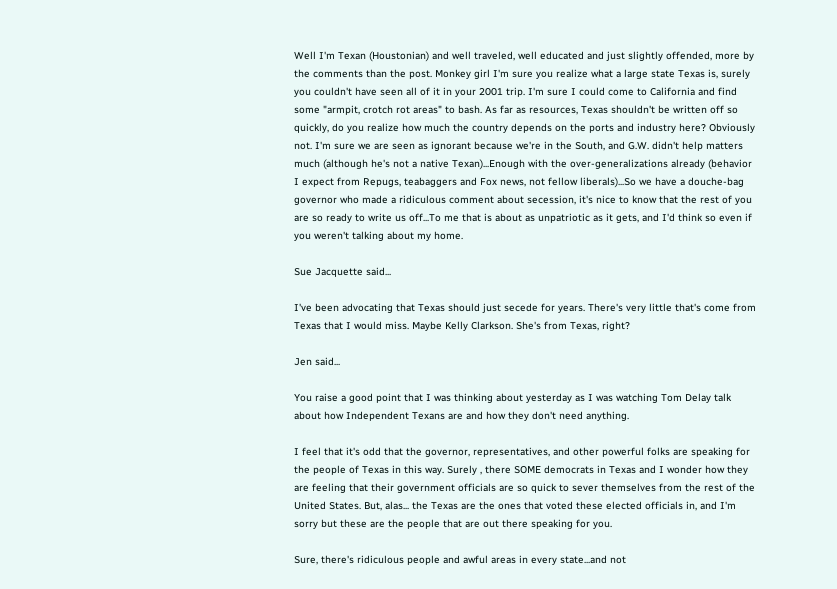Well I'm Texan (Houstonian) and well traveled, well educated and just slightly offended, more by the comments than the post. Monkey girl I'm sure you realize what a large state Texas is, surely you couldn't have seen all of it in your 2001 trip. I'm sure I could come to California and find some "armpit, crotch rot areas" to bash. As far as resources, Texas shouldn't be written off so quickly, do you realize how much the country depends on the ports and industry here? Obviously not. I'm sure we are seen as ignorant because we're in the South, and G.W. didn't help matters much (although he's not a native Texan)...Enough with the over-generalizations already (behavior I expect from Repugs, teabaggers and Fox news, not fellow liberals)...So we have a douche-bag governor who made a ridiculous comment about secession, it's nice to know that the rest of you are so ready to write us off...To me that is about as unpatriotic as it gets, and I'd think so even if you weren't talking about my home.

Sue Jacquette said...

I've been advocating that Texas should just secede for years. There's very little that's come from Texas that I would miss. Maybe Kelly Clarkson. She's from Texas, right?

Jen said...

You raise a good point that I was thinking about yesterday as I was watching Tom Delay talk about how Independent Texans are and how they don't need anything.

I feel that it's odd that the governor, representatives, and other powerful folks are speaking for the people of Texas in this way. Surely , there SOME democrats in Texas and I wonder how they are feeling that their government officials are so quick to sever themselves from the rest of the United States. But, alas... the Texas are the ones that voted these elected officials in, and I'm sorry but these are the people that are out there speaking for you.

Sure, there's ridiculous people and awful areas in every state...and not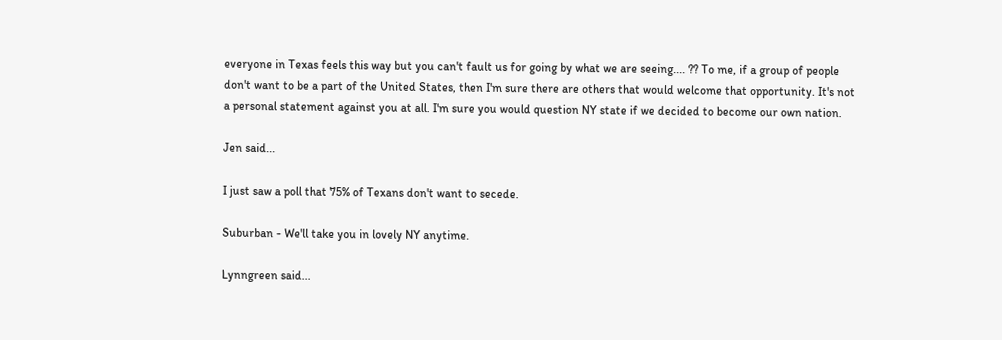everyone in Texas feels this way but you can't fault us for going by what we are seeing.... ?? To me, if a group of people don't want to be a part of the United States, then I'm sure there are others that would welcome that opportunity. It's not a personal statement against you at all. I'm sure you would question NY state if we decided to become our own nation.

Jen said...

I just saw a poll that 75% of Texans don't want to secede.

Suburban - We'll take you in lovely NY anytime.

Lynngreen said...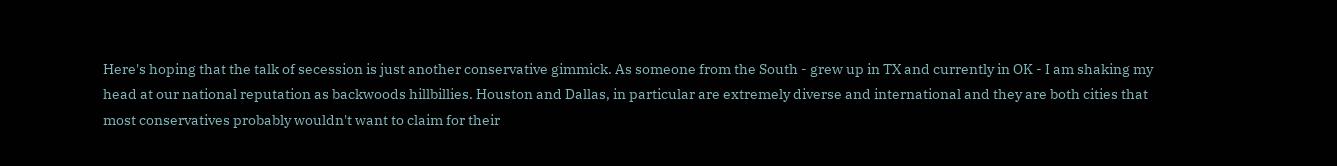Here's hoping that the talk of secession is just another conservative gimmick. As someone from the South - grew up in TX and currently in OK - I am shaking my head at our national reputation as backwoods hillbillies. Houston and Dallas, in particular are extremely diverse and international and they are both cities that most conservatives probably wouldn't want to claim for their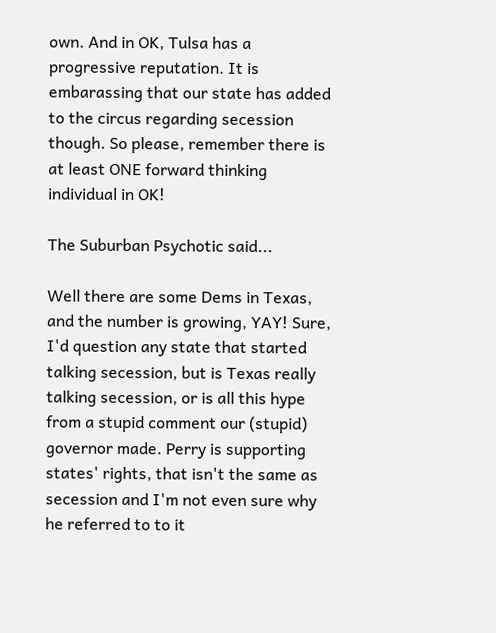own. And in OK, Tulsa has a progressive reputation. It is embarassing that our state has added to the circus regarding secession though. So please, remember there is at least ONE forward thinking individual in OK!

The Suburban Psychotic said...

Well there are some Dems in Texas, and the number is growing, YAY! Sure, I'd question any state that started talking secession, but is Texas really talking secession, or is all this hype from a stupid comment our (stupid) governor made. Perry is supporting states' rights, that isn't the same as secession and I'm not even sure why he referred to to it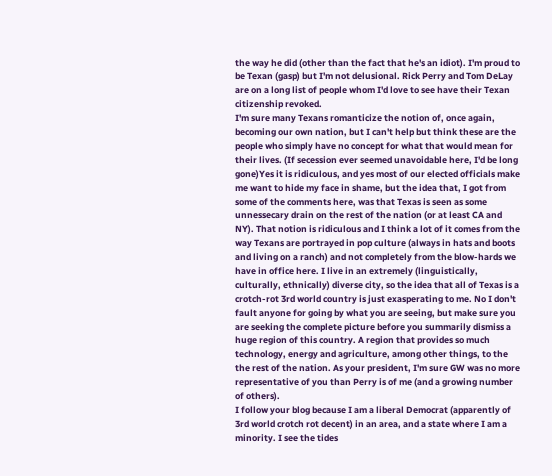the way he did (other than the fact that he's an idiot). I'm proud to be Texan (gasp) but I'm not delusional. Rick Perry and Tom DeLay are on a long list of people whom I'd love to see have their Texan citizenship revoked.
I'm sure many Texans romanticize the notion of, once again, becoming our own nation, but I can't help but think these are the people who simply have no concept for what that would mean for their lives. (If secession ever seemed unavoidable here, I'd be long gone)Yes it is ridiculous, and yes most of our elected officials make me want to hide my face in shame, but the idea that, I got from some of the comments here, was that Texas is seen as some unnessecary drain on the rest of the nation (or at least CA and NY). That notion is ridiculous and I think a lot of it comes from the way Texans are portrayed in pop culture (always in hats and boots and living on a ranch) and not completely from the blow-hards we have in office here. I live in an extremely (linguistically, culturally, ethnically) diverse city, so the idea that all of Texas is a crotch-rot 3rd world country is just exasperating to me. No I don't fault anyone for going by what you are seeing, but make sure you are seeking the complete picture before you summarily dismiss a huge region of this country. A region that provides so much technology, energy and agriculture, among other things, to the the rest of the nation. As your president, I'm sure GW was no more representative of you than Perry is of me (and a growing number of others).
I follow your blog because I am a liberal Democrat (apparently of 3rd world crotch rot decent) in an area, and a state where I am a minority. I see the tides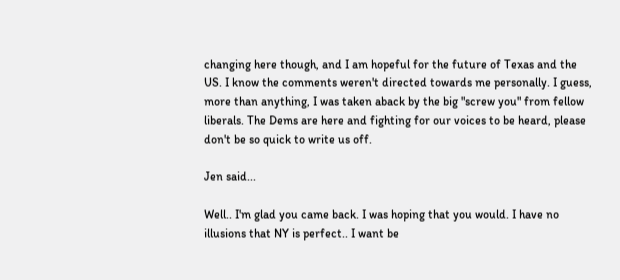changing here though, and I am hopeful for the future of Texas and the US. I know the comments weren't directed towards me personally. I guess, more than anything, I was taken aback by the big "screw you" from fellow liberals. The Dems are here and fighting for our voices to be heard, please don't be so quick to write us off.

Jen said...

Well.. I'm glad you came back. I was hoping that you would. I have no illusions that NY is perfect.. I want be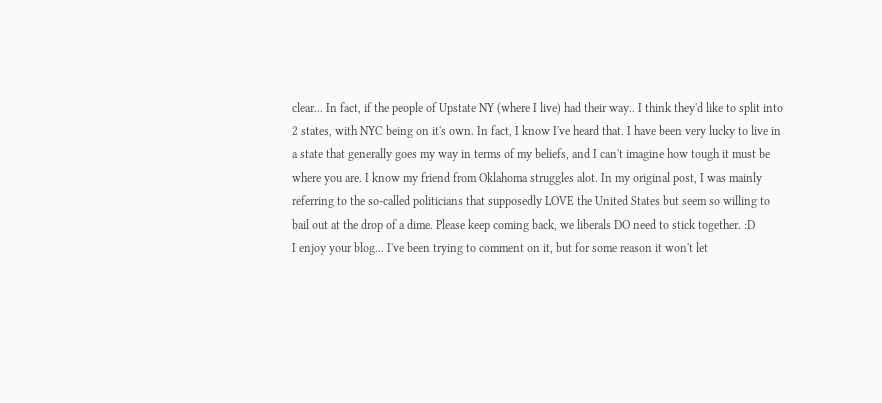clear... In fact, if the people of Upstate NY (where I live) had their way.. I think they'd like to split into 2 states, with NYC being on it's own. In fact, I know I've heard that. I have been very lucky to live in a state that generally goes my way in terms of my beliefs, and I can't imagine how tough it must be where you are. I know my friend from Oklahoma struggles alot. In my original post, I was mainly referring to the so-called politicians that supposedly LOVE the United States but seem so willing to bail out at the drop of a dime. Please keep coming back, we liberals DO need to stick together. :D
I enjoy your blog... I've been trying to comment on it, but for some reason it won't let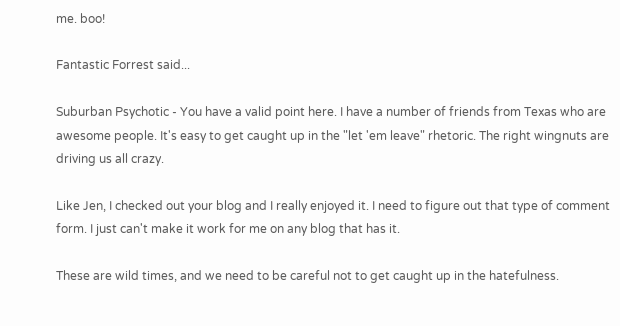me. boo!

Fantastic Forrest said...

Suburban Psychotic - You have a valid point here. I have a number of friends from Texas who are awesome people. It's easy to get caught up in the "let 'em leave" rhetoric. The right wingnuts are driving us all crazy.

Like Jen, I checked out your blog and I really enjoyed it. I need to figure out that type of comment form. I just can't make it work for me on any blog that has it.

These are wild times, and we need to be careful not to get caught up in the hatefulness.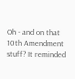Oh - and on that 10th Amendment stuff? It reminded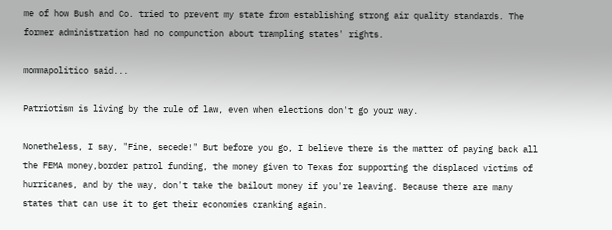me of how Bush and Co. tried to prevent my state from establishing strong air quality standards. The former administration had no compunction about trampling states' rights.

mommapolitico said...

Patriotism is living by the rule of law, even when elections don't go your way.

Nonetheless, I say, "Fine, secede!" But before you go, I believe there is the matter of paying back all the FEMA money,border patrol funding, the money given to Texas for supporting the displaced victims of hurricanes, and by the way, don't take the bailout money if you're leaving. Because there are many states that can use it to get their economies cranking again.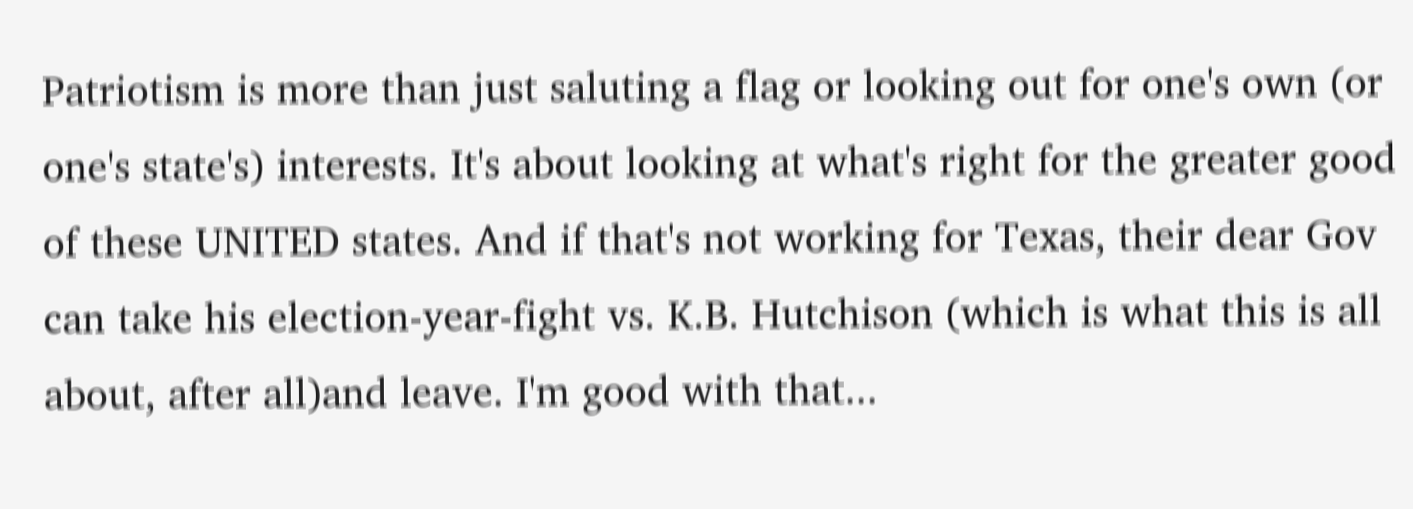Patriotism is more than just saluting a flag or looking out for one's own (or one's state's) interests. It's about looking at what's right for the greater good of these UNITED states. And if that's not working for Texas, their dear Gov can take his election-year-fight vs. K.B. Hutchison (which is what this is all about, after all)and leave. I'm good with that...